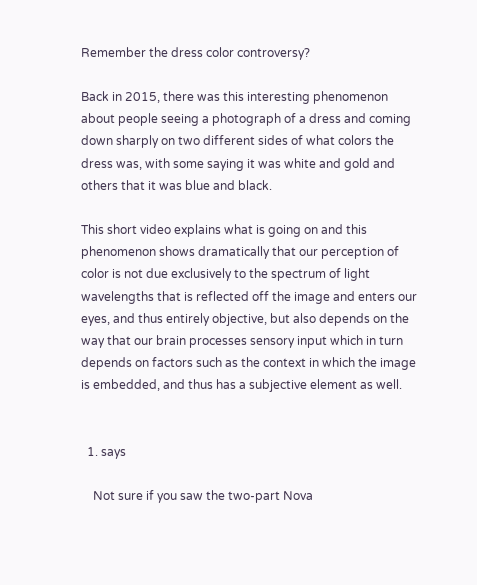Remember the dress color controversy?

Back in 2015, there was this interesting phenomenon about people seeing a photograph of a dress and coming down sharply on two different sides of what colors the dress was, with some saying it was white and gold and others that it was blue and black.

This short video explains what is going on and this phenomenon shows dramatically that our perception of color is not due exclusively to the spectrum of light wavelengths that is reflected off the image and enters our eyes, and thus entirely objective, but also depends on the way that our brain processes sensory input which in turn depends on factors such as the context in which the image is embedded, and thus has a subjective element as well.


  1. says

    Not sure if you saw the two-part Nova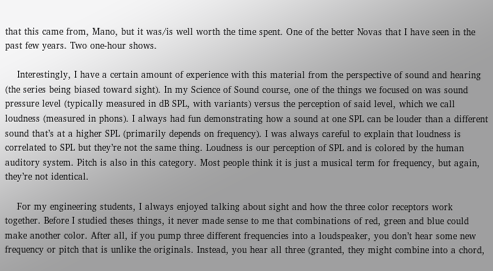that this came from, Mano, but it was/is well worth the time spent. One of the better Novas that I have seen in the past few years. Two one-hour shows.

    Interestingly, I have a certain amount of experience with this material from the perspective of sound and hearing (the series being biased toward sight). In my Science of Sound course, one of the things we focused on was sound pressure level (typically measured in dB SPL, with variants) versus the perception of said level, which we call loudness (measured in phons). I always had fun demonstrating how a sound at one SPL can be louder than a different sound that’s at a higher SPL (primarily depends on frequency). I was always careful to explain that loudness is correlated to SPL but they’re not the same thing. Loudness is our perception of SPL and is colored by the human auditory system. Pitch is also in this category. Most people think it is just a musical term for frequency, but again, they’re not identical.

    For my engineering students, I always enjoyed talking about sight and how the three color receptors work together. Before I studied theses things, it never made sense to me that combinations of red, green and blue could make another color. After all, if you pump three different frequencies into a loudspeaker, you don’t hear some new frequency or pitch that is unlike the originals. Instead, you hear all three (granted, they might combine into a chord,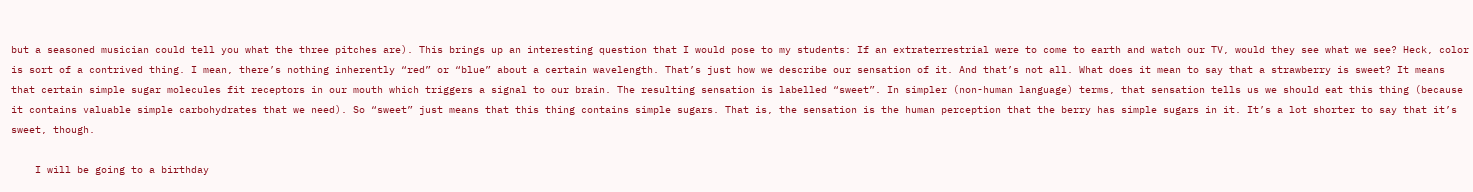but a seasoned musician could tell you what the three pitches are). This brings up an interesting question that I would pose to my students: If an extraterrestrial were to come to earth and watch our TV, would they see what we see? Heck, color is sort of a contrived thing. I mean, there’s nothing inherently “red” or “blue” about a certain wavelength. That’s just how we describe our sensation of it. And that’s not all. What does it mean to say that a strawberry is sweet? It means that certain simple sugar molecules fit receptors in our mouth which triggers a signal to our brain. The resulting sensation is labelled “sweet”. In simpler (non-human language) terms, that sensation tells us we should eat this thing (because it contains valuable simple carbohydrates that we need). So “sweet” just means that this thing contains simple sugars. That is, the sensation is the human perception that the berry has simple sugars in it. It’s a lot shorter to say that it’s sweet, though.

    I will be going to a birthday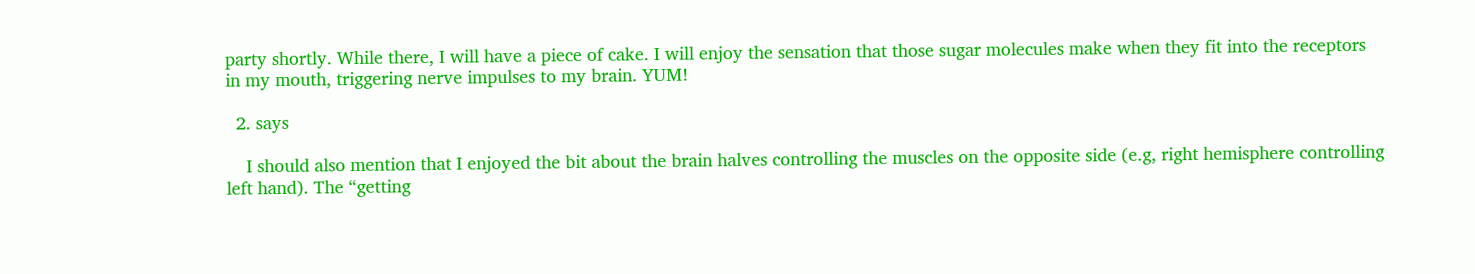party shortly. While there, I will have a piece of cake. I will enjoy the sensation that those sugar molecules make when they fit into the receptors in my mouth, triggering nerve impulses to my brain. YUM!

  2. says

    I should also mention that I enjoyed the bit about the brain halves controlling the muscles on the opposite side (e.g, right hemisphere controlling left hand). The “getting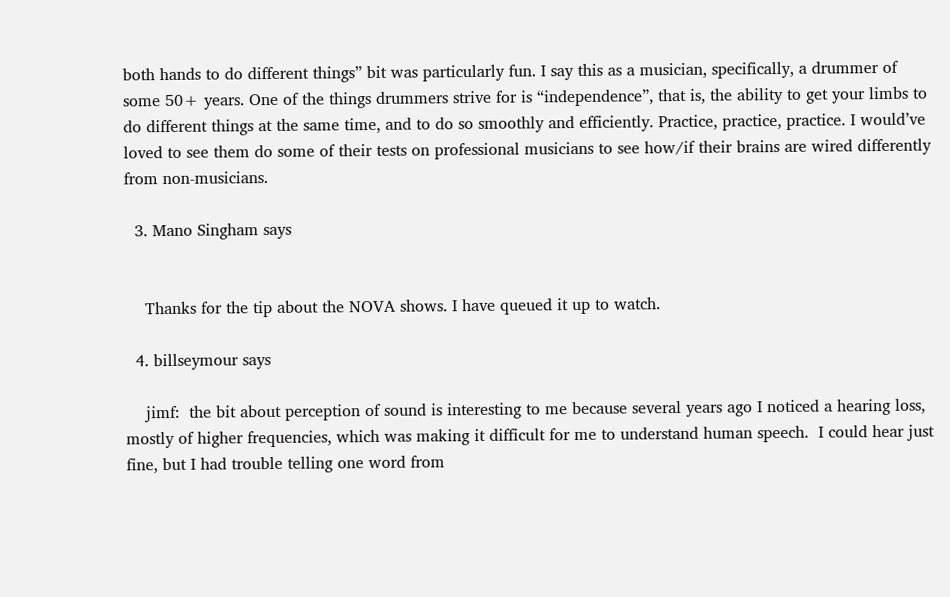both hands to do different things” bit was particularly fun. I say this as a musician, specifically, a drummer of some 50+ years. One of the things drummers strive for is “independence”, that is, the ability to get your limbs to do different things at the same time, and to do so smoothly and efficiently. Practice, practice, practice. I would’ve loved to see them do some of their tests on professional musicians to see how/if their brains are wired differently from non-musicians.

  3. Mano Singham says


    Thanks for the tip about the NOVA shows. I have queued it up to watch.

  4. billseymour says

    jimf:  the bit about perception of sound is interesting to me because several years ago I noticed a hearing loss, mostly of higher frequencies, which was making it difficult for me to understand human speech.  I could hear just fine, but I had trouble telling one word from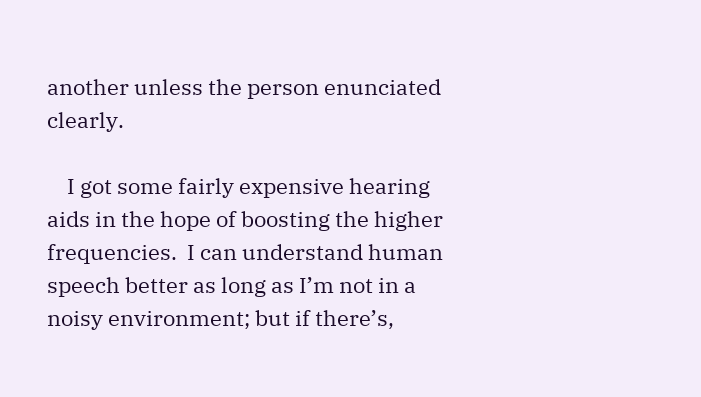another unless the person enunciated clearly.

    I got some fairly expensive hearing aids in the hope of boosting the higher frequencies.  I can understand human speech better as long as I’m not in a noisy environment; but if there’s,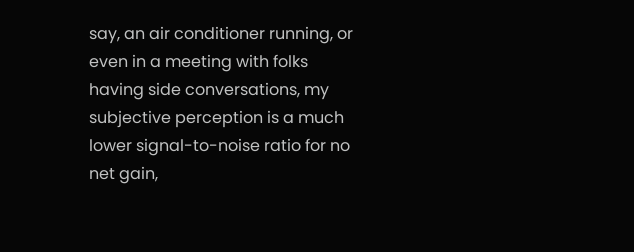say, an air conditioner running, or even in a meeting with folks having side conversations, my subjective perception is a much lower signal-to-noise ratio for no net gain,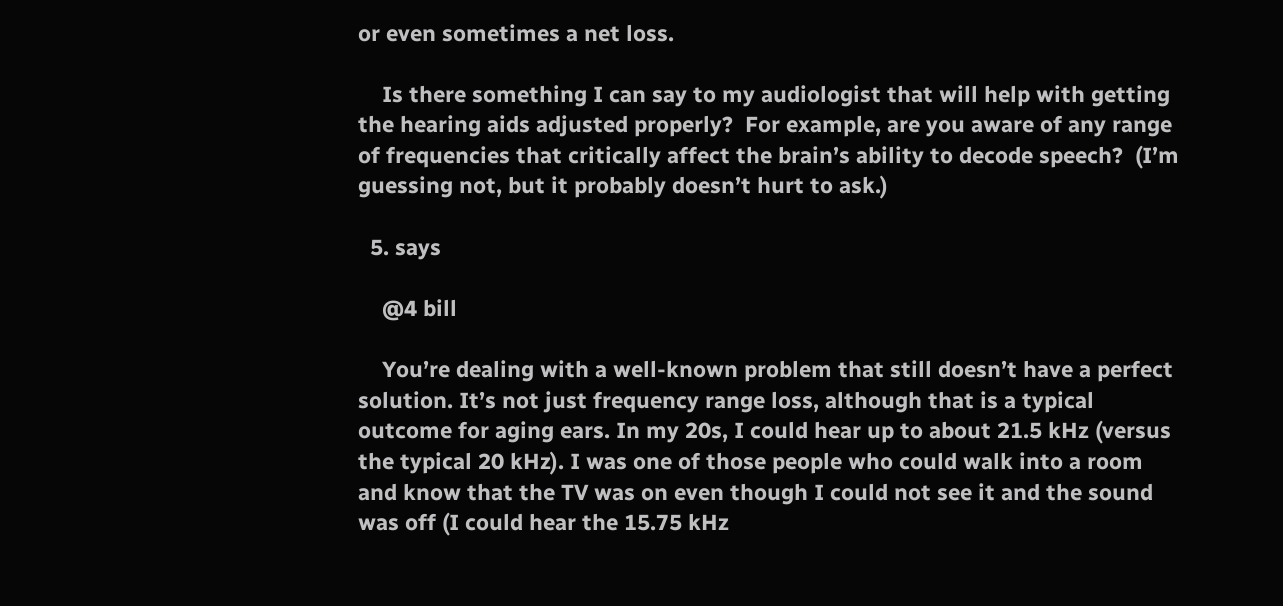or even sometimes a net loss.

    Is there something I can say to my audiologist that will help with getting the hearing aids adjusted properly?  For example, are you aware of any range of frequencies that critically affect the brain’s ability to decode speech?  (I’m guessing not, but it probably doesn’t hurt to ask.)

  5. says

    @4 bill

    You’re dealing with a well-known problem that still doesn’t have a perfect solution. It’s not just frequency range loss, although that is a typical outcome for aging ears. In my 20s, I could hear up to about 21.5 kHz (versus the typical 20 kHz). I was one of those people who could walk into a room and know that the TV was on even though I could not see it and the sound was off (I could hear the 15.75 kHz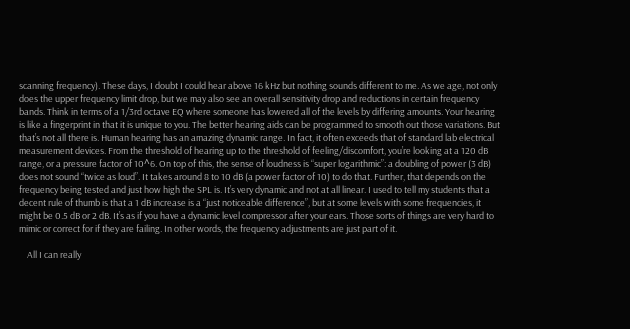scanning frequency). These days, I doubt I could hear above 16 kHz but nothing sounds different to me. As we age, not only does the upper frequency limit drop, but we may also see an overall sensitivity drop and reductions in certain frequency bands. Think in terms of a 1/3rd octave EQ where someone has lowered all of the levels by differing amounts. Your hearing is like a fingerprint in that it is unique to you. The better hearing aids can be programmed to smooth out those variations. But that’s not all there is. Human hearing has an amazing dynamic range. In fact, it often exceeds that of standard lab electrical measurement devices. From the threshold of hearing up to the threshold of feeling/discomfort, you’re looking at a 120 dB range, or a pressure factor of 10^6. On top of this, the sense of loudness is “super logarithmic”: a doubling of power (3 dB) does not sound “twice as loud”. It takes around 8 to 10 dB (a power factor of 10) to do that. Further, that depends on the frequency being tested and just how high the SPL is. It’s very dynamic and not at all linear. I used to tell my students that a decent rule of thumb is that a 1 dB increase is a “just noticeable difference”, but at some levels with some frequencies, it might be 0.5 dB or 2 dB. It’s as if you have a dynamic level compressor after your ears. Those sorts of things are very hard to mimic or correct for if they are failing. In other words, the frequency adjustments are just part of it.

    All I can really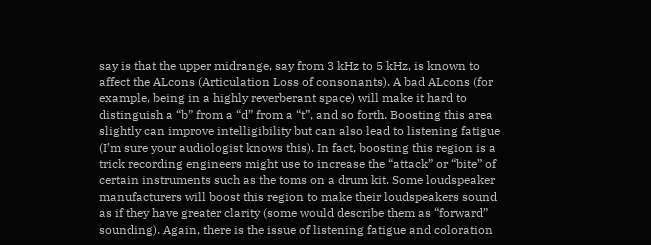say is that the upper midrange, say from 3 kHz to 5 kHz, is known to affect the ALcons (Articulation Loss of consonants). A bad ALcons (for example, being in a highly reverberant space) will make it hard to distinguish a “b” from a “d” from a “t”, and so forth. Boosting this area slightly can improve intelligibility but can also lead to listening fatigue (I’m sure your audiologist knows this). In fact, boosting this region is a trick recording engineers might use to increase the “attack” or “bite” of certain instruments such as the toms on a drum kit. Some loudspeaker manufacturers will boost this region to make their loudspeakers sound as if they have greater clarity (some would describe them as “forward” sounding). Again, there is the issue of listening fatigue and coloration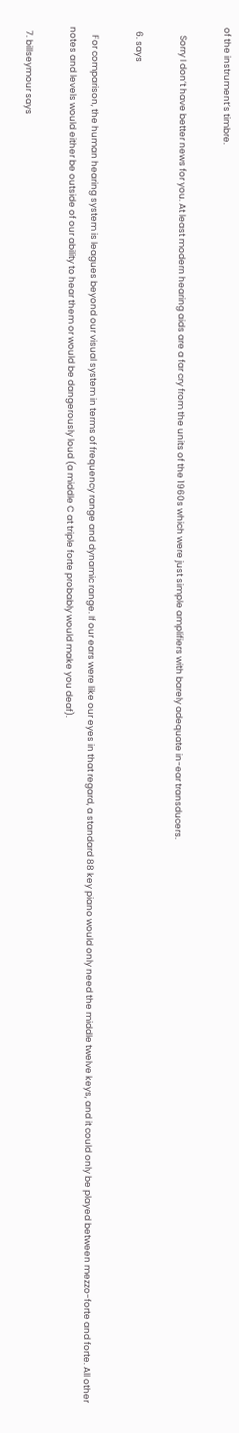of the instrument’s timbre.

    Sorry I don’t have better news for you. At least modern hearing aids are a far cry from the units of the 1960s which were just simple amplifiers with barely adequate in-ear transducers.

  6. says

    For comparison, the human hearing system is leagues beyond our visual system in terms of frequency range and dynamic range. If our ears were like our eyes in that regard, a standard 88 key piano would only need the middle twelve keys, and it could only be played between mezzo-forte and forte. All other notes and levels would either be outside of our ability to hear them or would be dangerously loud (a middle C at triple forte probably would make you deaf).

  7. billseymour says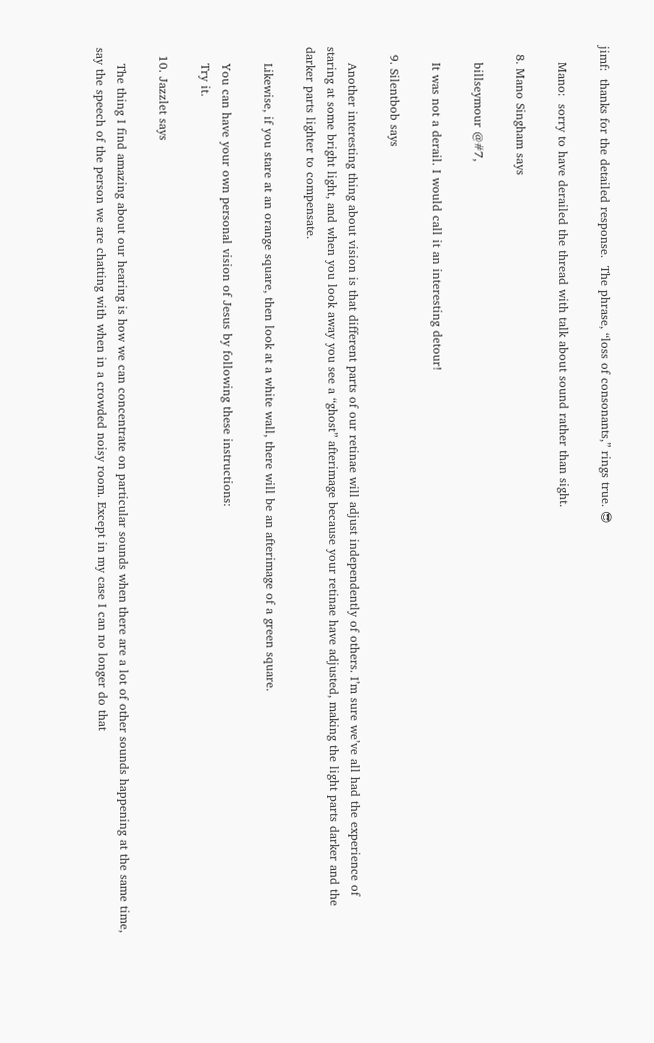jimf:  thanks for the detailed response.  The phrase, “loss of consonants,” rings true. 😎

    Mano:  sorry to have derailed the thread with talk about sound rather than sight.

  8. Mano Singham says

    billseymour @#7,

    It was not a derail. I would call it an interesting detour!

  9. Silentbob says

    Another interesting thing about vision is that different parts of our retinae will adjust independently of others. I’m sure we’ve all had the experience of staring at some bright light, and when you look away you see a “ghost” afterimage because your retinae have adjusted, making the light parts darker and the darker parts lighter to compensate.

    Likewise, if you stare at an orange square, then look at a white wall, there will be an afterimage of a green square.

    You can have your own personal vision of Jesus by following these instructions:
    Try it.

  10. Jazzlet says

    The thing I find amazing about our hearing is how we can concentrate on particular sounds when there are a lot of other sounds happening at the same time, say the speech of the person we are chatting with when in a crowded noisy room. Except in my case I can no longer do that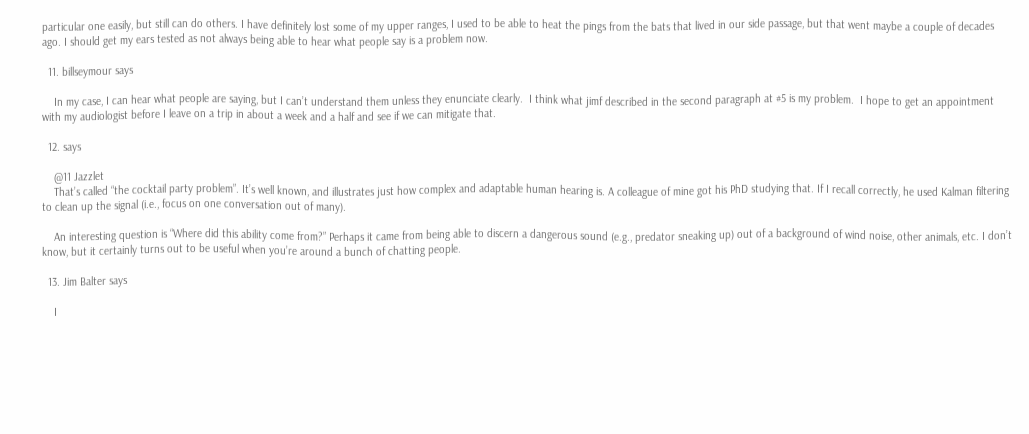particular one easily, but still can do others. I have definitely lost some of my upper ranges, I used to be able to heat the pings from the bats that lived in our side passage, but that went maybe a couple of decades ago. I should get my ears tested as not always being able to hear what people say is a problem now.

  11. billseymour says

    In my case, I can hear what people are saying, but I can’t understand them unless they enunciate clearly.  I think what jimf described in the second paragraph at #5 is my problem.  I hope to get an appointment with my audiologist before I leave on a trip in about a week and a half and see if we can mitigate that.

  12. says

    @11 Jazzlet
    That’s called “the cocktail party problem”. It’s well known, and illustrates just how complex and adaptable human hearing is. A colleague of mine got his PhD studying that. If I recall correctly, he used Kalman filtering to clean up the signal (i.e., focus on one conversation out of many).

    An interesting question is “Where did this ability come from?” Perhaps it came from being able to discern a dangerous sound (e.g., predator sneaking up) out of a background of wind noise, other animals, etc. I don’t know, but it certainly turns out to be useful when you’re around a bunch of chatting people.

  13. Jim Balter says

    I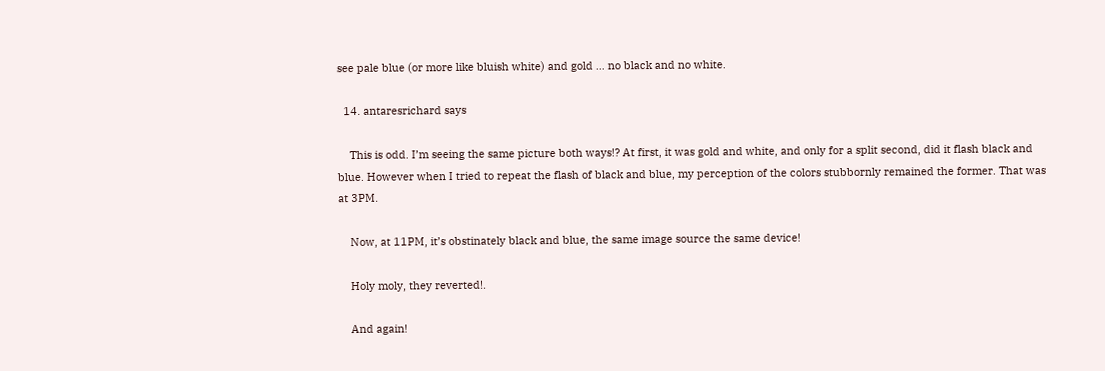see pale blue (or more like bluish white) and gold … no black and no white.

  14. antaresrichard says

    This is odd. I’m seeing the same picture both ways!? At first, it was gold and white, and only for a split second, did it flash black and blue. However when I tried to repeat the flash of black and blue, my perception of the colors stubbornly remained the former. That was at 3PM.

    Now, at 11PM, it’s obstinately black and blue, the same image source the same device!

    Holy moly, they reverted!.

    And again!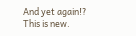And yet again!? This is new.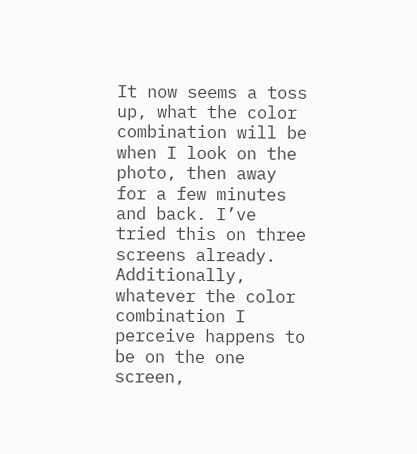It now seems a toss up, what the color combination will be when I look on the photo, then away for a few minutes and back. I’ve tried this on three screens already. Additionally, whatever the color combination I perceive happens to be on the one screen,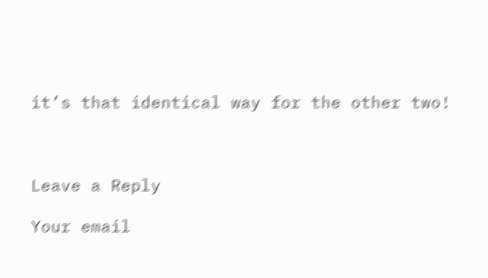it’s that identical way for the other two!



Leave a Reply

Your email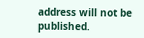address will not be published.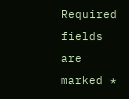Required fields are marked *